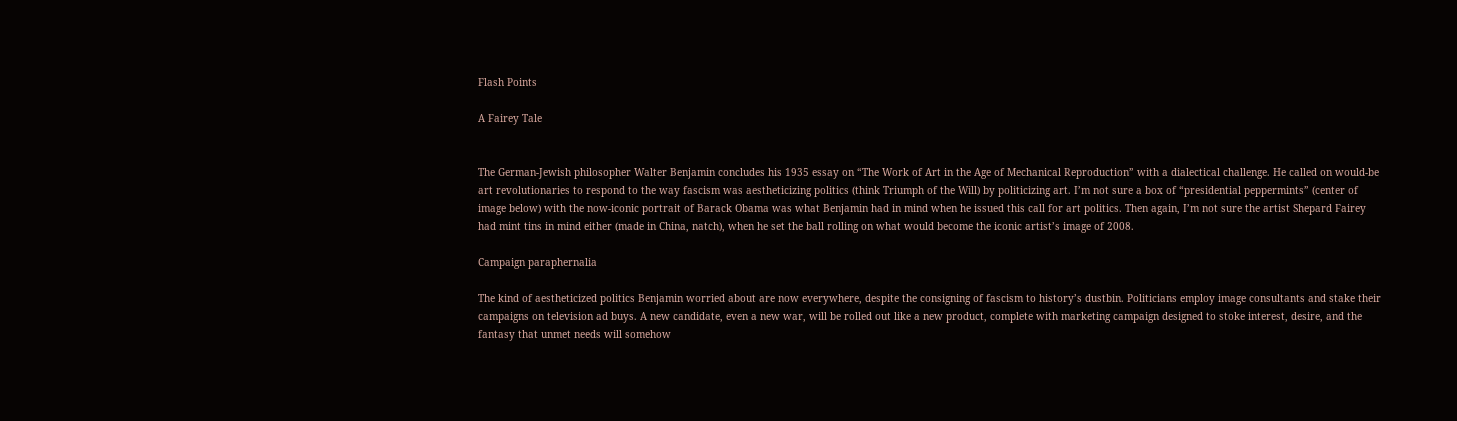Flash Points

A Fairey Tale


The German-Jewish philosopher Walter Benjamin concludes his 1935 essay on “The Work of Art in the Age of Mechanical Reproduction” with a dialectical challenge. He called on would-be art revolutionaries to respond to the way fascism was aestheticizing politics (think Triumph of the Will) by politicizing art. I’m not sure a box of “presidential peppermints” (center of image below) with the now-iconic portrait of Barack Obama was what Benjamin had in mind when he issued this call for art politics. Then again, I’m not sure the artist Shepard Fairey had mint tins in mind either (made in China, natch), when he set the ball rolling on what would become the iconic artist’s image of 2008.

Campaign paraphernalia

The kind of aestheticized politics Benjamin worried about are now everywhere, despite the consigning of fascism to history’s dustbin. Politicians employ image consultants and stake their campaigns on television ad buys. A new candidate, even a new war, will be rolled out like a new product, complete with marketing campaign designed to stoke interest, desire, and the fantasy that unmet needs will somehow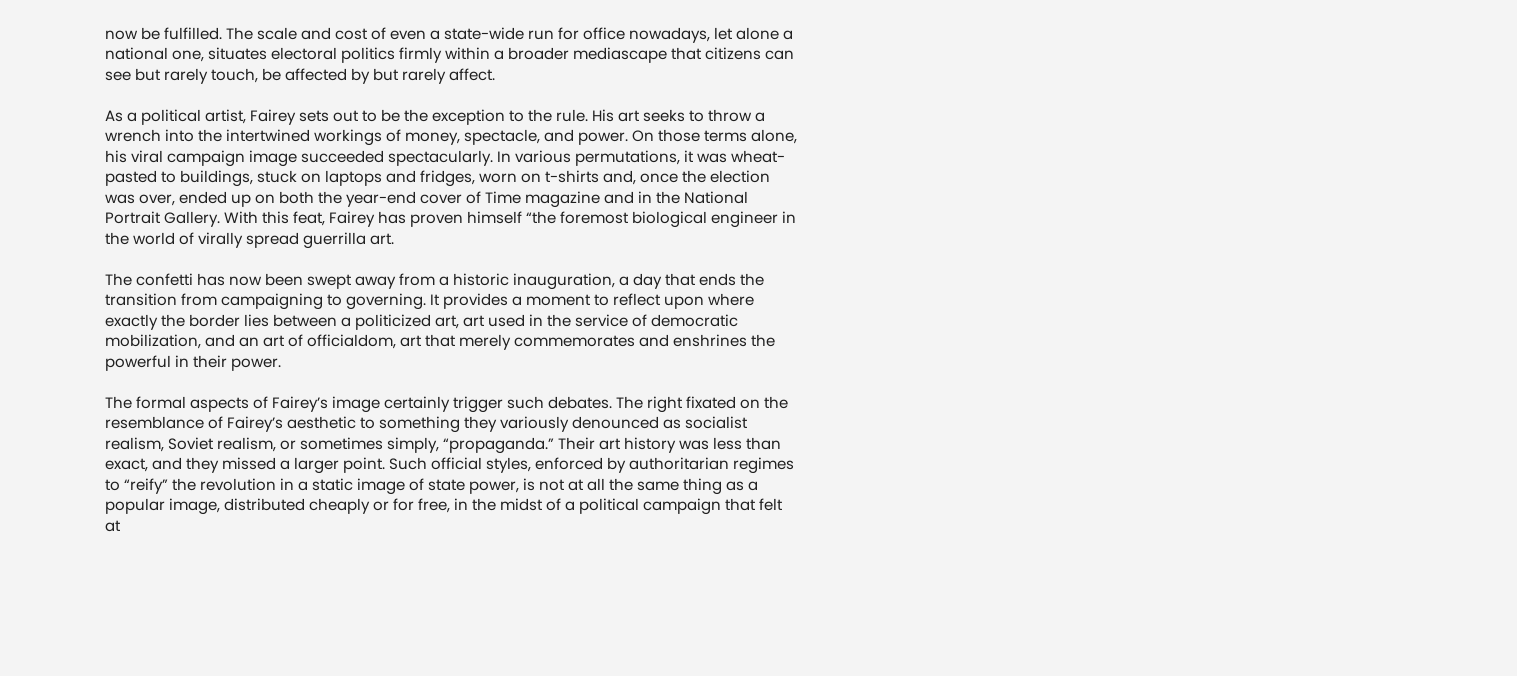now be fulfilled. The scale and cost of even a state-wide run for office nowadays, let alone a national one, situates electoral politics firmly within a broader mediascape that citizens can see but rarely touch, be affected by but rarely affect.

As a political artist, Fairey sets out to be the exception to the rule. His art seeks to throw a wrench into the intertwined workings of money, spectacle, and power. On those terms alone, his viral campaign image succeeded spectacularly. In various permutations, it was wheat-pasted to buildings, stuck on laptops and fridges, worn on t-shirts and, once the election was over, ended up on both the year-end cover of Time magazine and in the National Portrait Gallery. With this feat, Fairey has proven himself “the foremost biological engineer in the world of virally spread guerrilla art.

The confetti has now been swept away from a historic inauguration, a day that ends the transition from campaigning to governing. It provides a moment to reflect upon where exactly the border lies between a politicized art, art used in the service of democratic mobilization, and an art of officialdom, art that merely commemorates and enshrines the powerful in their power.

The formal aspects of Fairey’s image certainly trigger such debates. The right fixated on the resemblance of Fairey’s aesthetic to something they variously denounced as socialist realism, Soviet realism, or sometimes simply, “propaganda.” Their art history was less than exact, and they missed a larger point. Such official styles, enforced by authoritarian regimes to “reify” the revolution in a static image of state power, is not at all the same thing as a popular image, distributed cheaply or for free, in the midst of a political campaign that felt at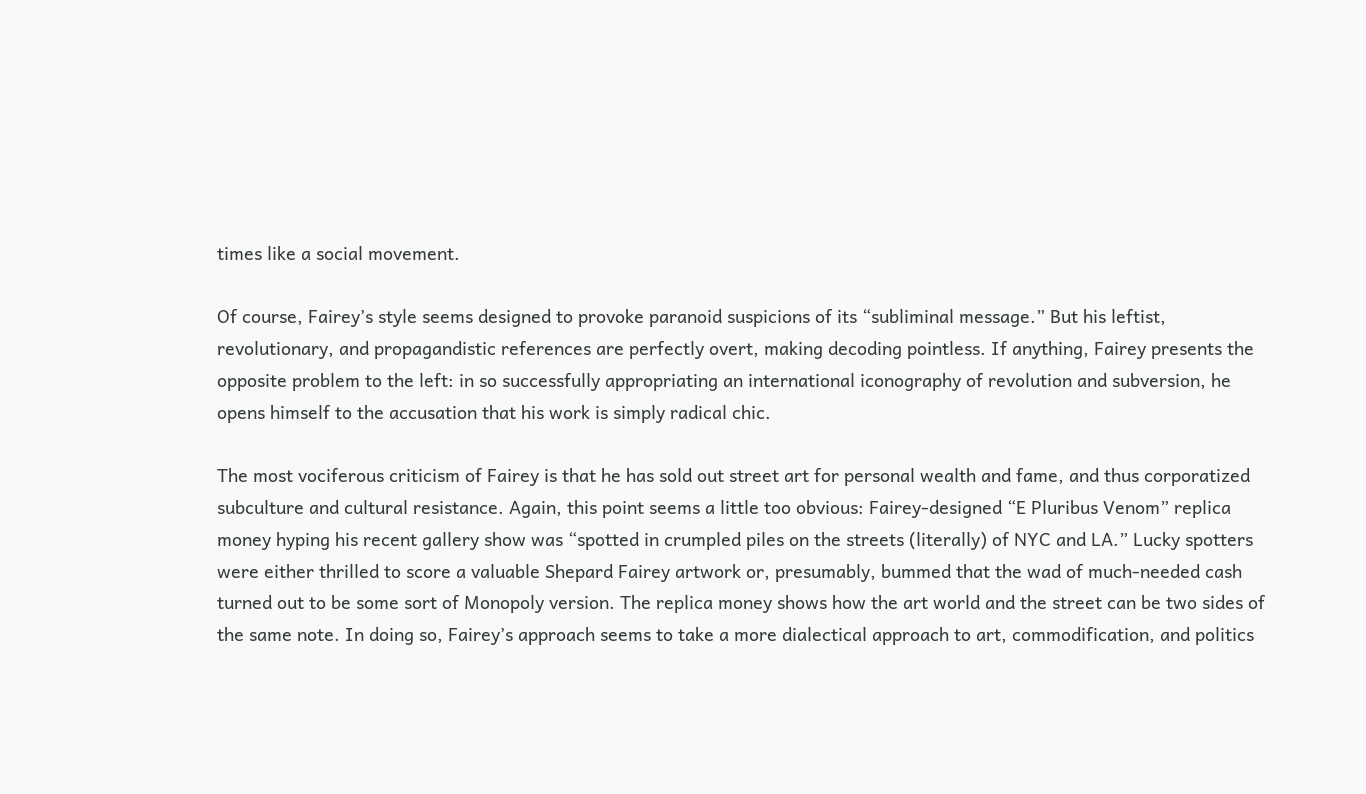times like a social movement.

Of course, Fairey’s style seems designed to provoke paranoid suspicions of its “subliminal message.” But his leftist, revolutionary, and propagandistic references are perfectly overt, making decoding pointless. If anything, Fairey presents the opposite problem to the left: in so successfully appropriating an international iconography of revolution and subversion, he opens himself to the accusation that his work is simply radical chic.

The most vociferous criticism of Fairey is that he has sold out street art for personal wealth and fame, and thus corporatized subculture and cultural resistance. Again, this point seems a little too obvious: Fairey-designed “E Pluribus Venom” replica money hyping his recent gallery show was “spotted in crumpled piles on the streets (literally) of NYC and LA.” Lucky spotters were either thrilled to score a valuable Shepard Fairey artwork or, presumably, bummed that the wad of much-needed cash turned out to be some sort of Monopoly version. The replica money shows how the art world and the street can be two sides of the same note. In doing so, Fairey’s approach seems to take a more dialectical approach to art, commodification, and politics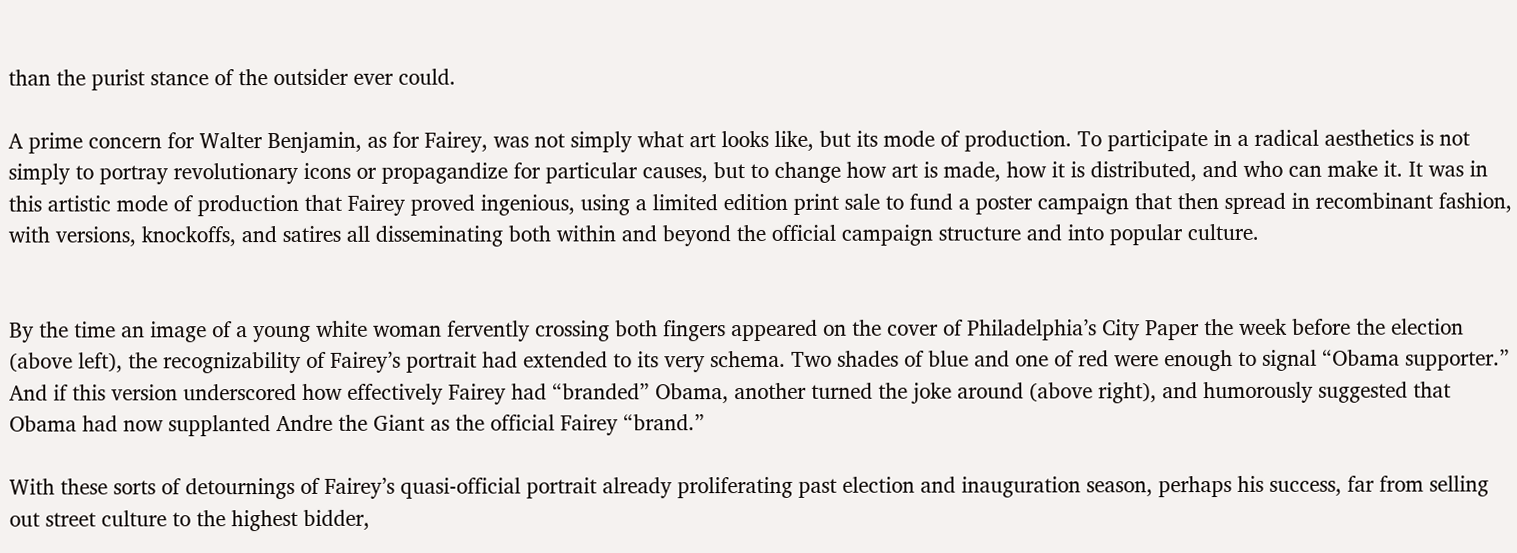than the purist stance of the outsider ever could.

A prime concern for Walter Benjamin, as for Fairey, was not simply what art looks like, but its mode of production. To participate in a radical aesthetics is not simply to portray revolutionary icons or propagandize for particular causes, but to change how art is made, how it is distributed, and who can make it. It was in this artistic mode of production that Fairey proved ingenious, using a limited edition print sale to fund a poster campaign that then spread in recombinant fashion, with versions, knockoffs, and satires all disseminating both within and beyond the official campaign structure and into popular culture.


By the time an image of a young white woman fervently crossing both fingers appeared on the cover of Philadelphia’s City Paper the week before the election (above left), the recognizability of Fairey’s portrait had extended to its very schema. Two shades of blue and one of red were enough to signal “Obama supporter.” And if this version underscored how effectively Fairey had “branded” Obama, another turned the joke around (above right), and humorously suggested that Obama had now supplanted Andre the Giant as the official Fairey “brand.”

With these sorts of detournings of Fairey’s quasi-official portrait already proliferating past election and inauguration season, perhaps his success, far from selling out street culture to the highest bidder,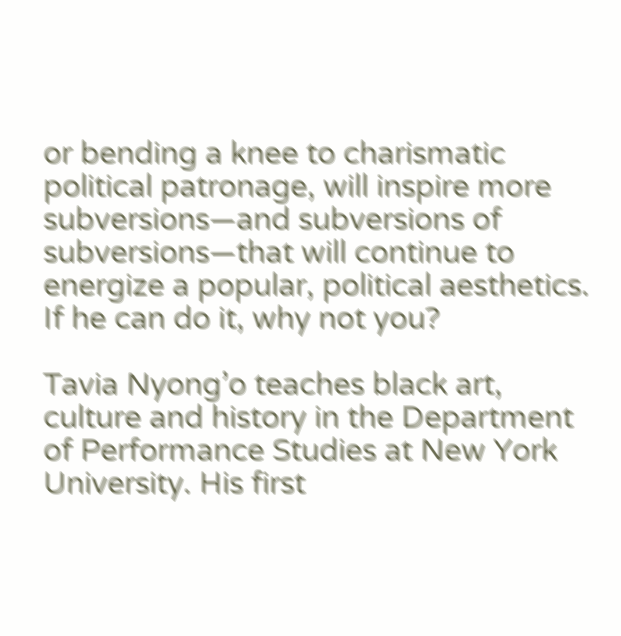or bending a knee to charismatic political patronage, will inspire more subversions—and subversions of subversions—that will continue to energize a popular, political aesthetics. If he can do it, why not you?

Tavia Nyong’o teaches black art, culture and history in the Department of Performance Studies at New York University. His first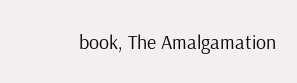book, The Amalgamation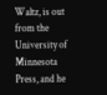Waltz, is out from the University of Minnesota Press, and he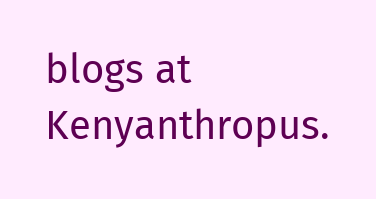blogs at Kenyanthropus.